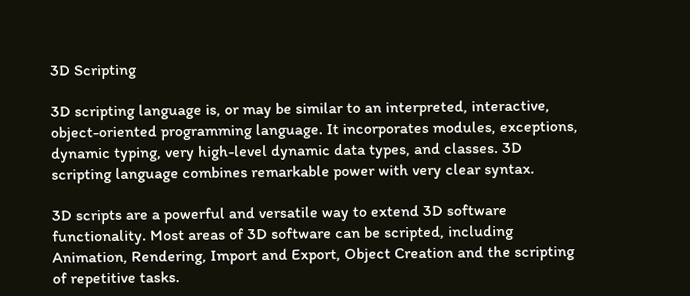3D Scripting

3D scripting language is, or may be similar to an interpreted, interactive, object-oriented programming language. It incorporates modules, exceptions, dynamic typing, very high-level dynamic data types, and classes. 3D scripting language combines remarkable power with very clear syntax.

3D scripts are a powerful and versatile way to extend 3D software functionality. Most areas of 3D software can be scripted, including Animation, Rendering, Import and Export, Object Creation and the scripting of repetitive tasks.